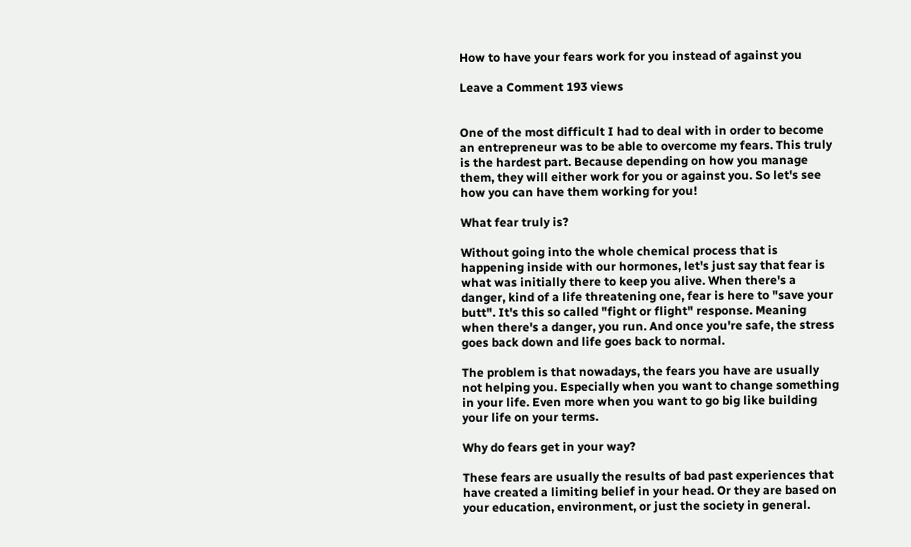How to have your fears work for you instead of against you

Leave a Comment 193 views


One of the most difficult I had to deal with in order to become an entrepreneur was to be able to overcome my fears. This truly is the hardest part. Because depending on how you manage them, they will either work for you or against you. So let's see how you can have them working for you!

What fear truly is?

Without going into the whole chemical process that is happening inside with our hormones, let's just say that fear is what was initially there to keep you alive. When there's a danger, kind of a life threatening one, fear is here to "save your butt". It's this so called "fight or flight" response. Meaning when there's a danger, you run. And once you're safe, the stress goes back down and life goes back to normal.

The problem is that nowadays, the fears you have are usually not helping you. Especially when you want to change something in your life. Even more when you want to go big like building your life on your terms.

Why do fears get in your way?

These fears are usually the results of bad past experiences that have created a limiting belief in your head. Or they are based on your education, environment, or just the society in general.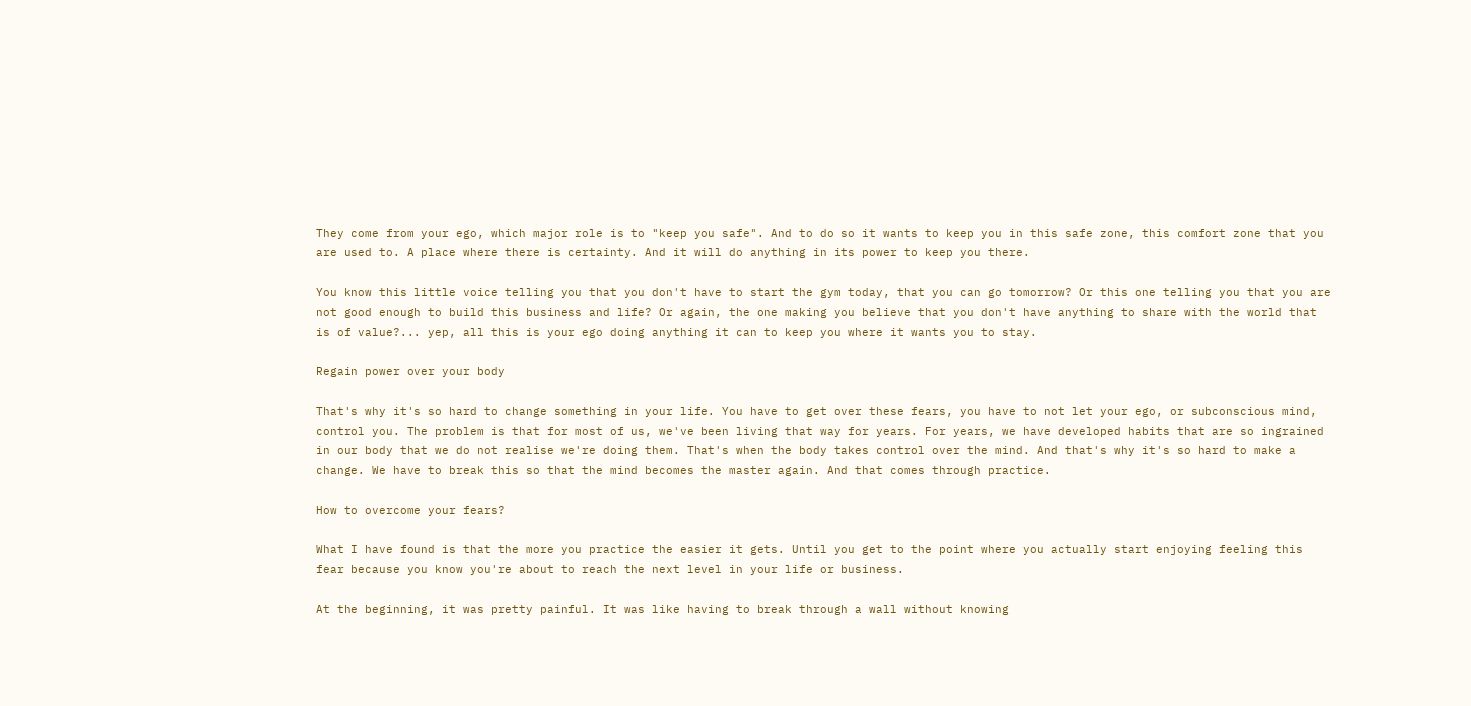They come from your ego, which major role is to "keep you safe". And to do so it wants to keep you in this safe zone, this comfort zone that you are used to. A place where there is certainty. And it will do anything in its power to keep you there.

You know this little voice telling you that you don't have to start the gym today, that you can go tomorrow? Or this one telling you that you are not good enough to build this business and life? Or again, the one making you believe that you don't have anything to share with the world that is of value?... yep, all this is your ego doing anything it can to keep you where it wants you to stay.

Regain power over your body

That's why it's so hard to change something in your life. You have to get over these fears, you have to not let your ego, or subconscious mind, control you. The problem is that for most of us, we've been living that way for years. For years, we have developed habits that are so ingrained in our body that we do not realise we're doing them. That's when the body takes control over the mind. And that's why it's so hard to make a change. We have to break this so that the mind becomes the master again. And that comes through practice.

How to overcome your fears?

What I have found is that the more you practice the easier it gets. Until you get to the point where you actually start enjoying feeling this fear because you know you're about to reach the next level in your life or business.

At the beginning, it was pretty painful. It was like having to break through a wall without knowing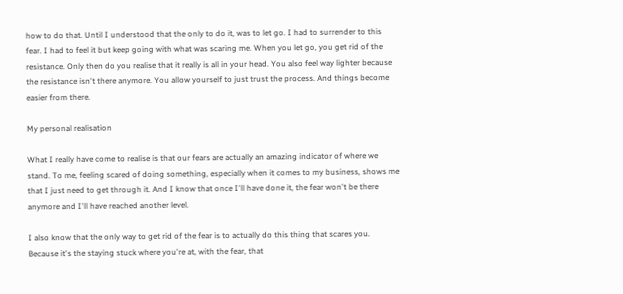how to do that. Until I understood that the only to do it, was to let go. I had to surrender to this fear. I had to feel it but keep going with what was scaring me. When you let go, you get rid of the resistance. Only then do you realise that it really is all in your head. You also feel way lighter because the resistance isn't there anymore. You allow yourself to just trust the process. And things become easier from there.

My personal realisation

What I really have come to realise is that our fears are actually an amazing indicator of where we stand. To me, feeling scared of doing something, especially when it comes to my business, shows me that I just need to get through it. And I know that once I'll have done it, the fear won't be there anymore and I'll have reached another level.

I also know that the only way to get rid of the fear is to actually do this thing that scares you. Because it's the staying stuck where you're at, with the fear, that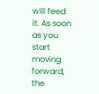will feed it. As soon as you start moving forward, the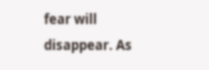fear will disappear. As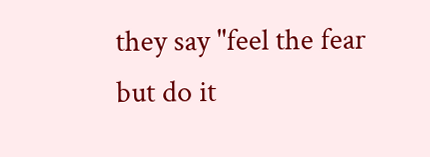they say "feel the fear but do it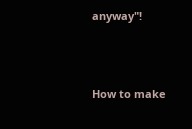anyway"!



How to make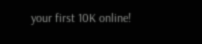your first 10K online!